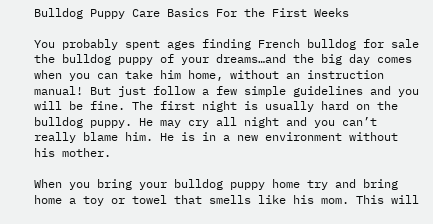Bulldog Puppy Care Basics For the First Weeks

You probably spent ages finding French bulldog for sale  the bulldog puppy of your dreams…and the big day comes when you can take him home, without an instruction manual! But just follow a few simple guidelines and you will be fine. The first night is usually hard on the bulldog puppy. He may cry all night and you can’t really blame him. He is in a new environment without his mother.

When you bring your bulldog puppy home try and bring home a toy or towel that smells like his mom. This will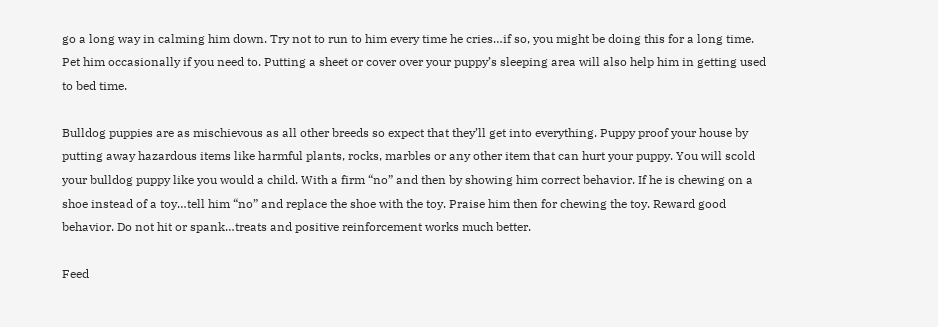go a long way in calming him down. Try not to run to him every time he cries…if so, you might be doing this for a long time. Pet him occasionally if you need to. Putting a sheet or cover over your puppy’s sleeping area will also help him in getting used to bed time.

Bulldog puppies are as mischievous as all other breeds so expect that they’ll get into everything. Puppy proof your house by putting away hazardous items like harmful plants, rocks, marbles or any other item that can hurt your puppy. You will scold your bulldog puppy like you would a child. With a firm “no” and then by showing him correct behavior. If he is chewing on a shoe instead of a toy…tell him “no” and replace the shoe with the toy. Praise him then for chewing the toy. Reward good behavior. Do not hit or spank…treats and positive reinforcement works much better.

Feed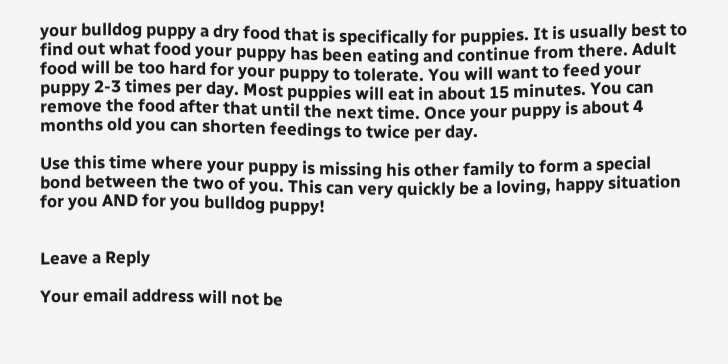your bulldog puppy a dry food that is specifically for puppies. It is usually best to find out what food your puppy has been eating and continue from there. Adult food will be too hard for your puppy to tolerate. You will want to feed your puppy 2-3 times per day. Most puppies will eat in about 15 minutes. You can remove the food after that until the next time. Once your puppy is about 4 months old you can shorten feedings to twice per day.

Use this time where your puppy is missing his other family to form a special bond between the two of you. This can very quickly be a loving, happy situation for you AND for you bulldog puppy!


Leave a Reply

Your email address will not be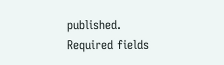published. Required fields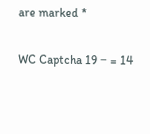are marked *

WC Captcha 19 − = 14